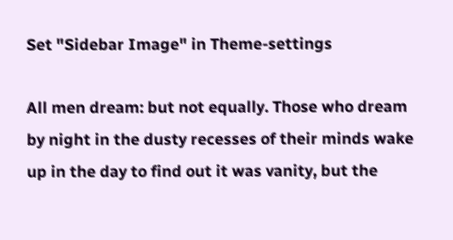Set "Sidebar Image" in Theme-settings

All men dream: but not equally. Those who dream by night in the dusty recesses of their minds wake up in the day to find out it was vanity, but the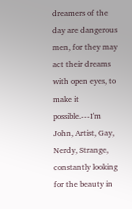dreamers of the day are dangerous men, for they may act their dreams with open eyes, to make it possible.---I'm John, Artist, Gay, Nerdy, Strange, constantly looking for the beauty in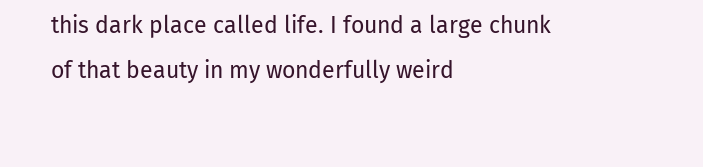this dark place called life. I found a large chunk of that beauty in my wonderfully weird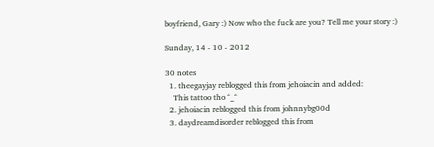boyfriend, Gary :) Now who the fuck are you? Tell me your story :)

Sunday, 14 - 10 - 2012

30 notes
  1. theegayjay reblogged this from jehoiacin and added:
    This tattoo tho ^_^
  2. jehoiacin reblogged this from johnnybg00d
  3. daydreamdisorder reblogged this from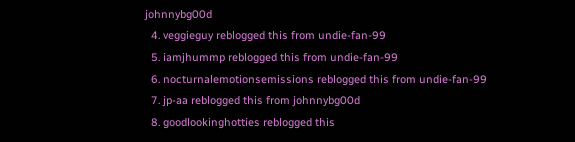johnnybg00d
  4. veggieguy reblogged this from undie-fan-99
  5. iamjhummp reblogged this from undie-fan-99
  6. nocturnalemotionsemissions reblogged this from undie-fan-99
  7. jp-aa reblogged this from johnnybg00d
  8. goodlookinghotties reblogged this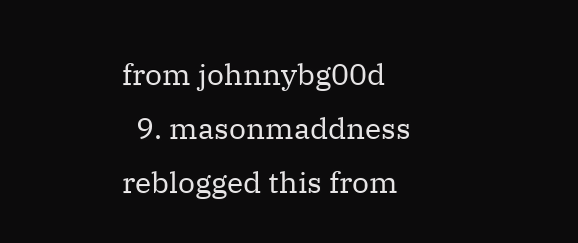from johnnybg00d
  9. masonmaddness reblogged this from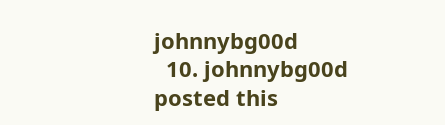johnnybg00d
  10. johnnybg00d posted this